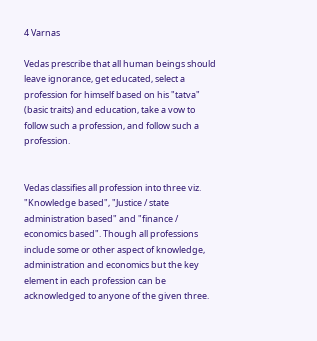4 Varnas

Vedas prescribe that all human beings should leave ignorance, get educated, select a profession for himself based on his "tatva" (basic traits) and education, take a vow to follow such a profession, and follow such a profession.


Vedas classifies all profession into three viz. "Knowledge based", "Justice / state administration based" and "finance / economics based". Though all professions include some or other aspect of knowledge, administration and economics but the key element in each profession can be acknowledged to anyone of the given three.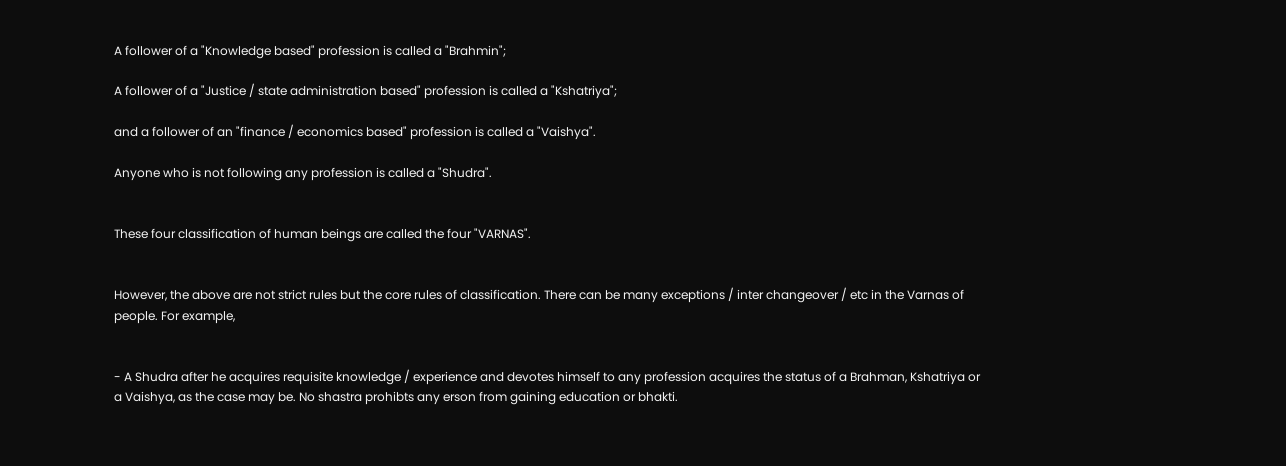A follower of a "Knowledge based" profession is called a "Brahmin";

A follower of a "Justice / state administration based" profession is called a "Kshatriya";

and a follower of an "finance / economics based" profession is called a "Vaishya".

Anyone who is not following any profession is called a "Shudra".


These four classification of human beings are called the four "VARNAS".


However, the above are not strict rules but the core rules of classification. There can be many exceptions / inter changeover / etc in the Varnas of people. For example,


- A Shudra after he acquires requisite knowledge / experience and devotes himself to any profession acquires the status of a Brahman, Kshatriya or a Vaishya, as the case may be. No shastra prohibts any erson from gaining education or bhakti.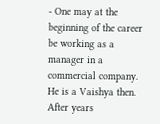- One may at the beginning of the career be working as a manager in a commercial company. He is a Vaishya then. After years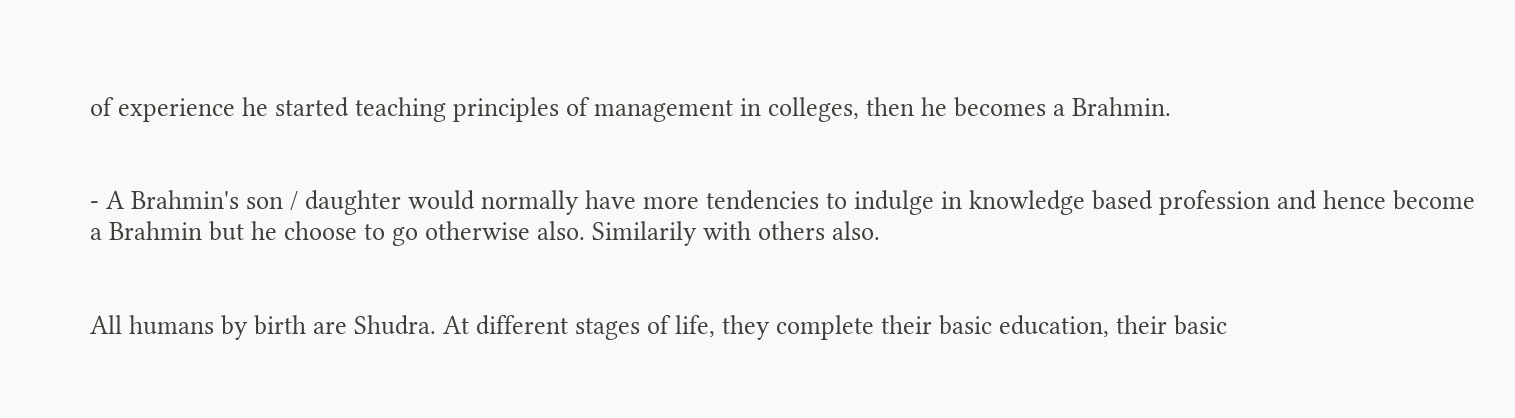of experience he started teaching principles of management in colleges, then he becomes a Brahmin.


- A Brahmin's son / daughter would normally have more tendencies to indulge in knowledge based profession and hence become a Brahmin but he choose to go otherwise also. Similarily with others also.


All humans by birth are Shudra. At different stages of life, they complete their basic education, their basic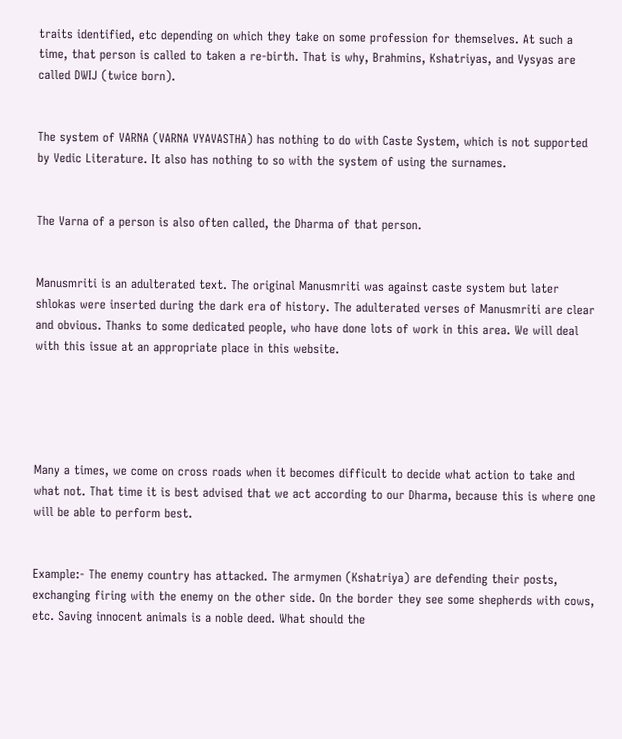traits identified, etc depending on which they take on some profession for themselves. At such a time, that person is called to taken a re-birth. That is why, Brahmins, Kshatriyas, and Vysyas are called DWIJ (twice born).


The system of VARNA (VARNA VYAVASTHA) has nothing to do with Caste System, which is not supported by Vedic Literature. It also has nothing to so with the system of using the surnames.


The Varna of a person is also often called, the Dharma of that person.


Manusmriti is an adulterated text. The original Manusmriti was against caste system but later shlokas were inserted during the dark era of history. The adulterated verses of Manusmriti are clear and obvious. Thanks to some dedicated people, who have done lots of work in this area. We will deal with this issue at an appropriate place in this website.





Many a times, we come on cross roads when it becomes difficult to decide what action to take and what not. That time it is best advised that we act according to our Dharma, because this is where one will be able to perform best.


Example:- The enemy country has attacked. The armymen (Kshatriya) are defending their posts, exchanging firing with the enemy on the other side. On the border they see some shepherds with cows, etc. Saving innocent animals is a noble deed. What should the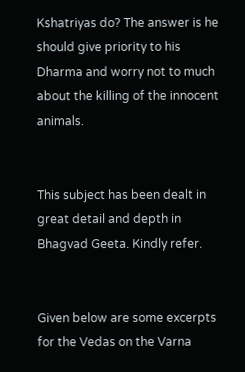Kshatriyas do? The answer is he should give priority to his Dharma and worry not to much about the killing of the innocent animals.


This subject has been dealt in great detail and depth in Bhagvad Geeta. Kindly refer.


Given below are some excerpts for the Vedas on the Varna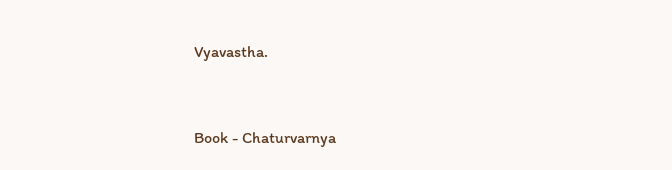Vyavastha.


Book - Chaturvarnya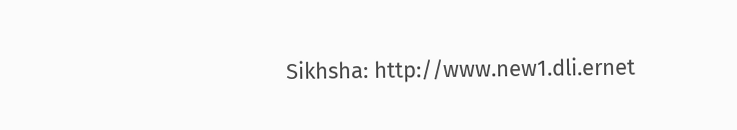Sikhsha: http://www.new1.dli.ernet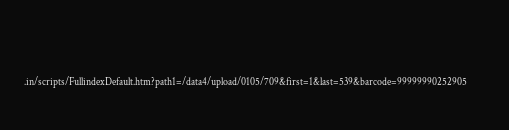.in/scripts/FullindexDefault.htm?path1=/data4/upload/0105/709&first=1&last=539&barcode=99999990252905